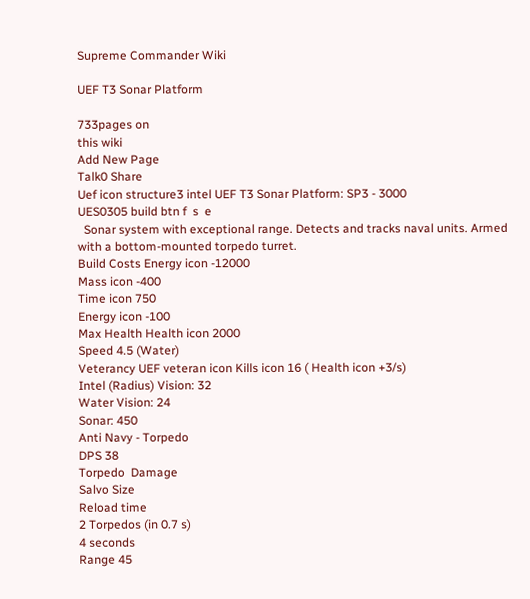Supreme Commander Wiki

UEF T3 Sonar Platform

733pages on
this wiki
Add New Page
Talk0 Share
Uef icon structure3 intel UEF T3 Sonar Platform: SP3 - 3000
UES0305 build btn f  s  e
  Sonar system with exceptional range. Detects and tracks naval units. Armed with a bottom-mounted torpedo turret.
Build Costs Energy icon -12000
Mass icon -400
Time icon 750
Energy icon -100
Max Health Health icon 2000
Speed 4.5 (Water)
Veterancy UEF veteran icon Kills icon 16 ( Health icon +3/s)
Intel (Radius) Vision: 32
Water Vision: 24
Sonar: 450
Anti Navy - Torpedo
DPS 38
Torpedo  Damage
Salvo Size
Reload time
2 Torpedos (in 0.7 s)
4 seconds
Range 45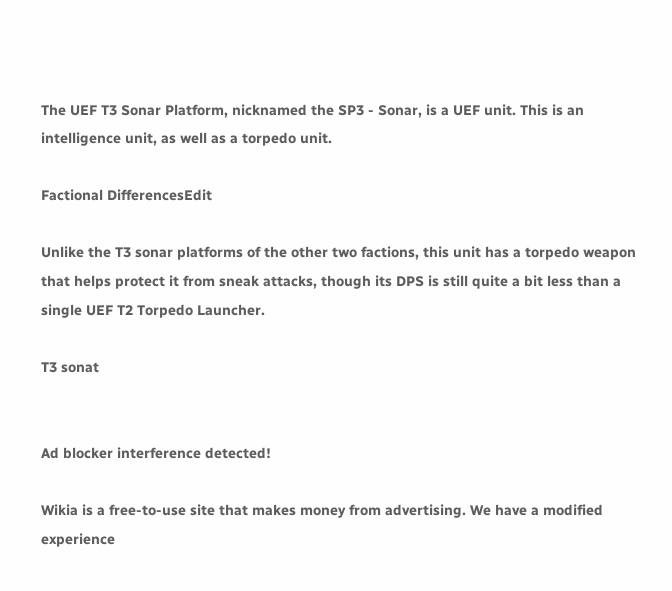The UEF T3 Sonar Platform, nicknamed the SP3 - Sonar, is a UEF unit. This is an intelligence unit, as well as a torpedo unit.

Factional DifferencesEdit

Unlike the T3 sonar platforms of the other two factions, this unit has a torpedo weapon that helps protect it from sneak attacks, though its DPS is still quite a bit less than a single UEF T2 Torpedo Launcher.

T3 sonat


Ad blocker interference detected!

Wikia is a free-to-use site that makes money from advertising. We have a modified experience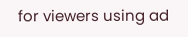for viewers using ad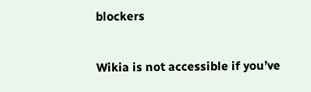blockers

Wikia is not accessible if you’ve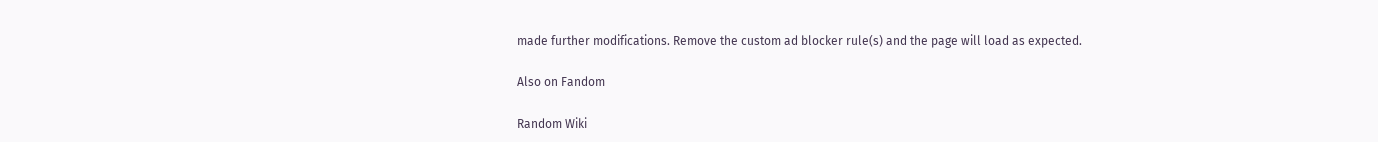made further modifications. Remove the custom ad blocker rule(s) and the page will load as expected.

Also on Fandom

Random Wiki